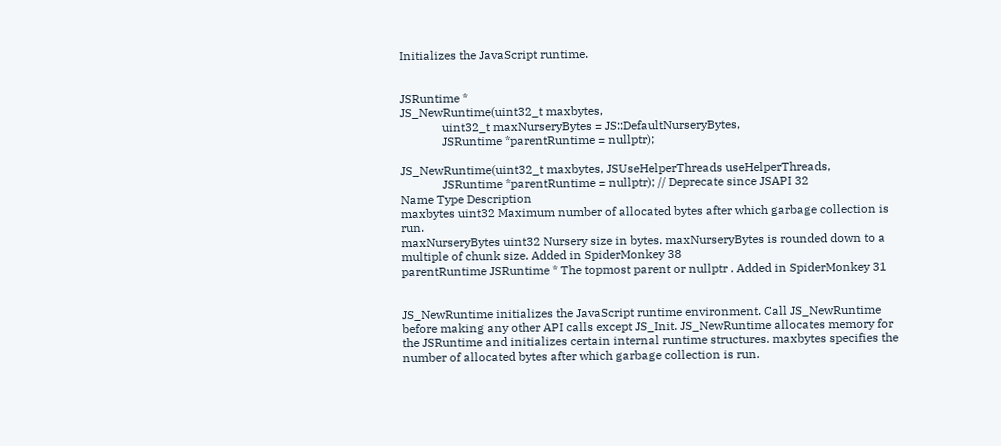Initializes the JavaScript runtime.


JSRuntime *
JS_NewRuntime(uint32_t maxbytes,
              uint32_t maxNurseryBytes = JS::DefaultNurseryBytes,
              JSRuntime *parentRuntime = nullptr);

JS_NewRuntime(uint32_t maxbytes, JSUseHelperThreads useHelperThreads,
              JSRuntime *parentRuntime = nullptr); // Deprecate since JSAPI 32
Name Type Description
maxbytes uint32 Maximum number of allocated bytes after which garbage collection is run.
maxNurseryBytes uint32 Nursery size in bytes. maxNurseryBytes is rounded down to a multiple of chunk size. Added in SpiderMonkey 38
parentRuntime JSRuntime * The topmost parent or nullptr . Added in SpiderMonkey 31


JS_NewRuntime initializes the JavaScript runtime environment. Call JS_NewRuntime before making any other API calls except JS_Init. JS_NewRuntime allocates memory for the JSRuntime and initializes certain internal runtime structures. maxbytes specifies the number of allocated bytes after which garbage collection is run.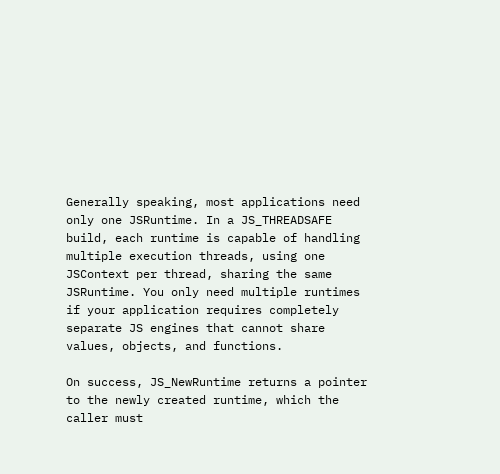Generally speaking, most applications need only one JSRuntime. In a JS_THREADSAFE build, each runtime is capable of handling multiple execution threads, using one JSContext per thread, sharing the same JSRuntime. You only need multiple runtimes if your application requires completely separate JS engines that cannot share values, objects, and functions.

On success, JS_NewRuntime returns a pointer to the newly created runtime, which the caller must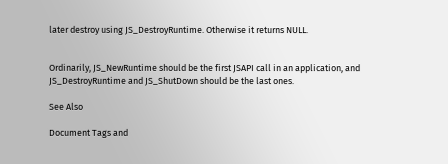later destroy using JS_DestroyRuntime. Otherwise it returns NULL.


Ordinarily, JS_NewRuntime should be the first JSAPI call in an application, and JS_DestroyRuntime and JS_ShutDown should be the last ones.

See Also

Document Tags and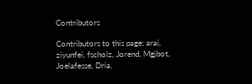Contributors

Contributors to this page: arai, ziyunfei, fscholz, Jorend, Mgjbot, Joelafesse, Dria,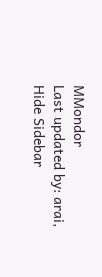MMondor
Last updated by: arai,
Hide Sidebar